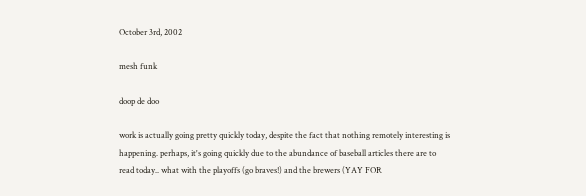October 3rd, 2002

mesh funk

doop de doo

work is actually going pretty quickly today, despite the fact that nothing remotely interesting is happening. perhaps, it's going quickly due to the abundance of baseball articles there are to read today.. what with the playoffs (go braves!) and the brewers (YAY FOR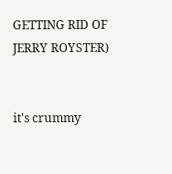GETTING RID OF JERRY ROYSTER)


it's crummy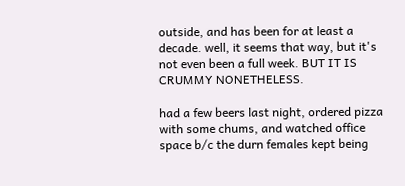outside, and has been for at least a decade. well, it seems that way, but it's not even been a full week. BUT IT IS CRUMMY NONETHELESS.

had a few beers last night, ordered pizza with some chums, and watched office space b/c the durn females kept being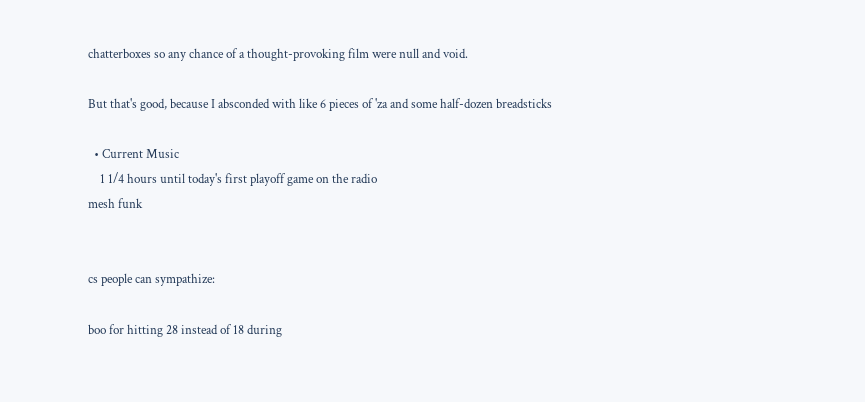chatterboxes so any chance of a thought-provoking film were null and void.

But that's good, because I absconded with like 6 pieces of 'za and some half-dozen breadsticks

  • Current Music
    1 1/4 hours until today's first playoff game on the radio
mesh funk


cs people can sympathize:

boo for hitting 28 instead of 18 during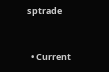sptrade


  • Current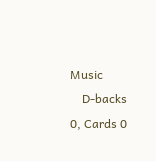Music
    D-backs 0, Cards 0